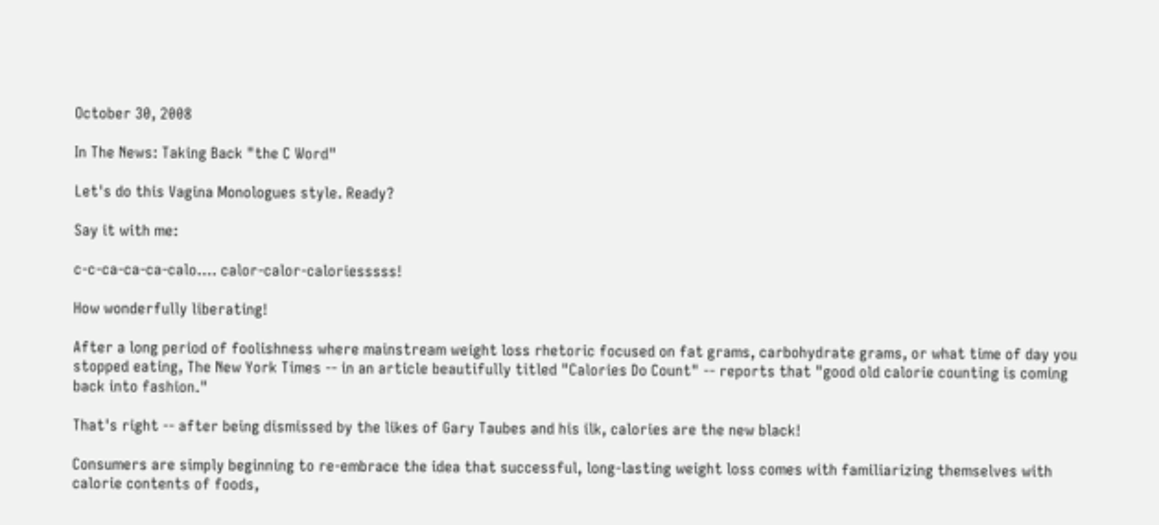October 30, 2008

In The News: Taking Back "the C Word"

Let's do this Vagina Monologues style. Ready?

Say it with me:

c-c-ca-ca-ca-calo.... calor-calor-caloriesssss!

How wonderfully liberating!

After a long period of foolishness where mainstream weight loss rhetoric focused on fat grams, carbohydrate grams, or what time of day you stopped eating, The New York Times -- in an article beautifully titled "Calories Do Count" -- reports that "good old calorie counting is coming back into fashion."

That's right -- after being dismissed by the likes of Gary Taubes and his ilk, calories are the new black!

Consumers are simply beginning to re-embrace the idea that successful, long-lasting weight loss comes with familiarizing themselves with calorie contents of foods,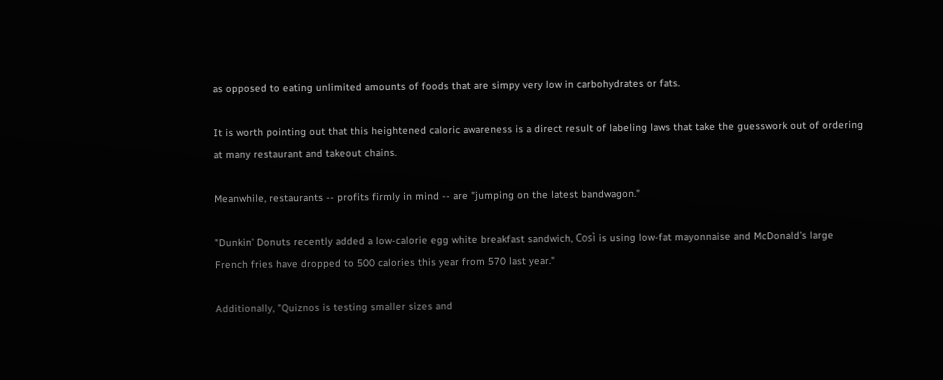as opposed to eating unlimited amounts of foods that are simpy very low in carbohydrates or fats.

It is worth pointing out that this heightened caloric awareness is a direct result of labeling laws that take the guesswork out of ordering at many restaurant and takeout chains.

Meanwhile, restaurants -- profits firmly in mind -- are "jumping on the latest bandwagon."

"Dunkin’ Donuts recently added a low-calorie egg white breakfast sandwich, Così is using low-fat mayonnaise and McDonald’s large French fries have dropped to 500 calories this year from 570 last year."

Additionally, "Quiznos is testing smaller sizes and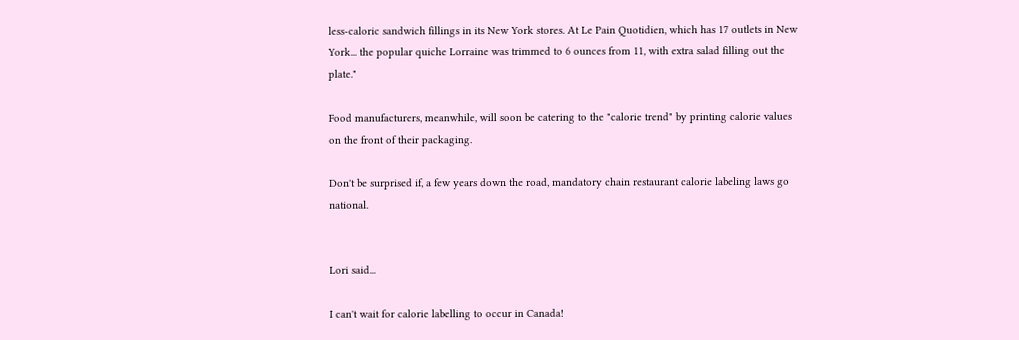less-caloric sandwich fillings in its New York stores. At Le Pain Quotidien, which has 17 outlets in New York... the popular quiche Lorraine was trimmed to 6 ounces from 11, with extra salad filling out the plate."

Food manufacturers, meanwhile, will soon be catering to the "calorie trend" by printing calorie values on the front of their packaging.

Don't be surprised if, a few years down the road, mandatory chain restaurant calorie labeling laws go national.


Lori said...

I can't wait for calorie labelling to occur in Canada!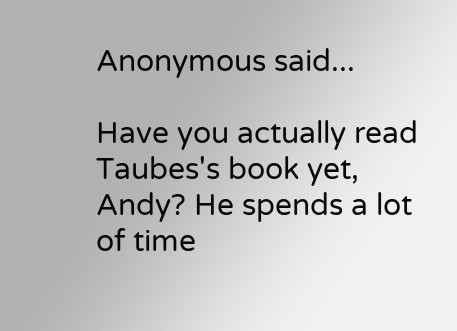Anonymous said...

Have you actually read Taubes's book yet, Andy? He spends a lot of time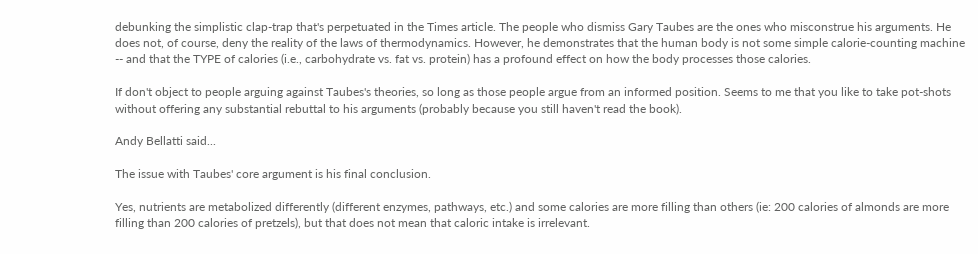debunking the simplistic clap-trap that's perpetuated in the Times article. The people who dismiss Gary Taubes are the ones who misconstrue his arguments. He does not, of course, deny the reality of the laws of thermodynamics. However, he demonstrates that the human body is not some simple calorie-counting machine -- and that the TYPE of calories (i.e., carbohydrate vs. fat vs. protein) has a profound effect on how the body processes those calories.

If don't object to people arguing against Taubes's theories, so long as those people argue from an informed position. Seems to me that you like to take pot-shots without offering any substantial rebuttal to his arguments (probably because you still haven't read the book).

Andy Bellatti said...

The issue with Taubes' core argument is his final conclusion.

Yes, nutrients are metabolized differently (different enzymes, pathways, etc.) and some calories are more filling than others (ie: 200 calories of almonds are more filling than 200 calories of pretzels), but that does not mean that caloric intake is irrelevant.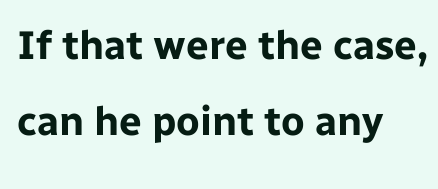If that were the case, can he point to any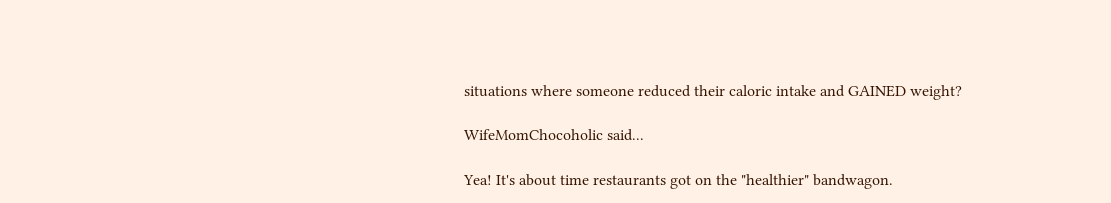situations where someone reduced their caloric intake and GAINED weight?

WifeMomChocoholic said...

Yea! It's about time restaurants got on the "healthier" bandwagon.